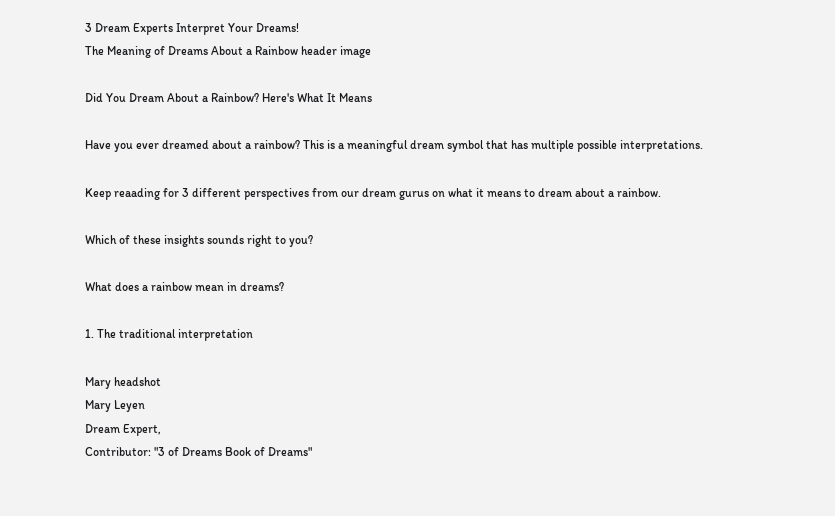3 Dream Experts Interpret Your Dreams!
The Meaning of Dreams About a Rainbow header image

Did You Dream About a Rainbow? Here's What It Means

Have you ever dreamed about a rainbow? This is a meaningful dream symbol that has multiple possible interpretations.

Keep reaading for 3 different perspectives from our dream gurus on what it means to dream about a rainbow.

Which of these insights sounds right to you?

What does a rainbow mean in dreams?

1. The traditional interpretation

Mary headshot
Mary Leyen
Dream Expert,
Contributor: "3 of Dreams Book of Dreams"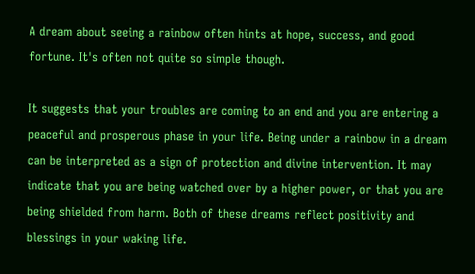A dream about seeing a rainbow often hints at hope, success, and good fortune. It's often not quite so simple though.

It suggests that your troubles are coming to an end and you are entering a peaceful and prosperous phase in your life. Being under a rainbow in a dream can be interpreted as a sign of protection and divine intervention. It may indicate that you are being watched over by a higher power, or that you are being shielded from harm. Both of these dreams reflect positivity and blessings in your waking life.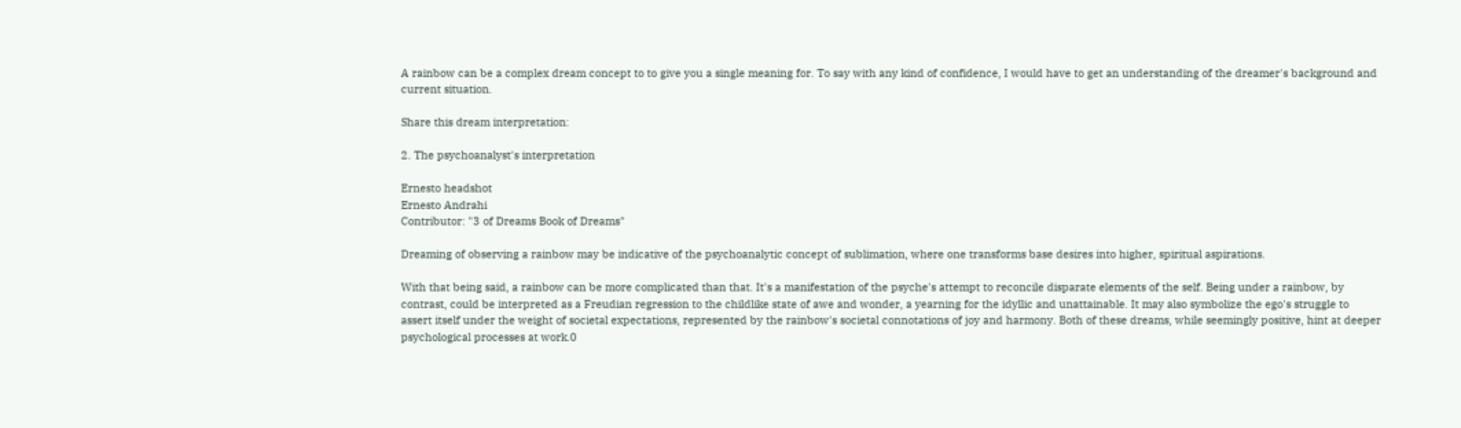A rainbow can be a complex dream concept to to give you a single meaning for. To say with any kind of confidence, I would have to get an understanding of the dreamer's background and current situation.

Share this dream interpretation:

2. The psychoanalyst's interpretation

Ernesto headshot
Ernesto Andrahi
Contributor: "3 of Dreams Book of Dreams"

Dreaming of observing a rainbow may be indicative of the psychoanalytic concept of sublimation, where one transforms base desires into higher, spiritual aspirations.

With that being said, a rainbow can be more complicated than that. It's a manifestation of the psyche's attempt to reconcile disparate elements of the self. Being under a rainbow, by contrast, could be interpreted as a Freudian regression to the childlike state of awe and wonder, a yearning for the idyllic and unattainable. It may also symbolize the ego's struggle to assert itself under the weight of societal expectations, represented by the rainbow's societal connotations of joy and harmony. Both of these dreams, while seemingly positive, hint at deeper psychological processes at work.0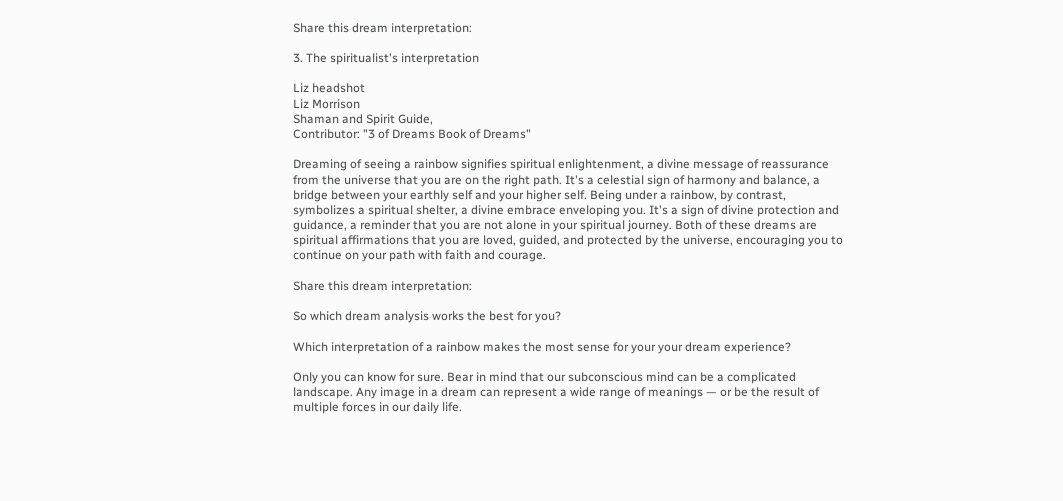Share this dream interpretation:

3. The spiritualist's interpretation

Liz headshot
Liz Morrison
Shaman and Spirit Guide,
Contributor: "3 of Dreams Book of Dreams"

Dreaming of seeing a rainbow signifies spiritual enlightenment, a divine message of reassurance from the universe that you are on the right path. It's a celestial sign of harmony and balance, a bridge between your earthly self and your higher self. Being under a rainbow, by contrast, symbolizes a spiritual shelter, a divine embrace enveloping you. It's a sign of divine protection and guidance, a reminder that you are not alone in your spiritual journey. Both of these dreams are spiritual affirmations that you are loved, guided, and protected by the universe, encouraging you to continue on your path with faith and courage.

Share this dream interpretation:

So which dream analysis works the best for you?

Which interpretation of a rainbow makes the most sense for your your dream experience?

Only you can know for sure. Bear in mind that our subconscious mind can be a complicated landscape. Any image in a dream can represent a wide range of meanings — or be the result of multiple forces in our daily life.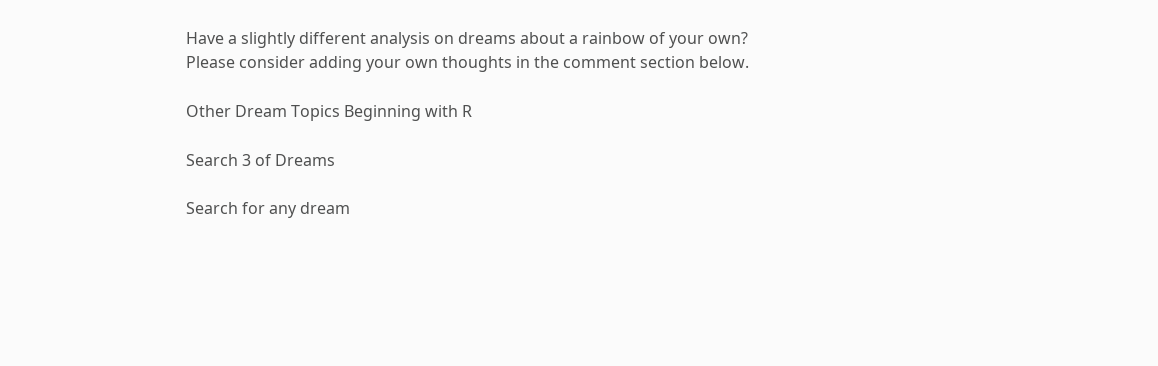Have a slightly different analysis on dreams about a rainbow of your own? Please consider adding your own thoughts in the comment section below.

Other Dream Topics Beginning with R

Search 3 of Dreams

Search for any dream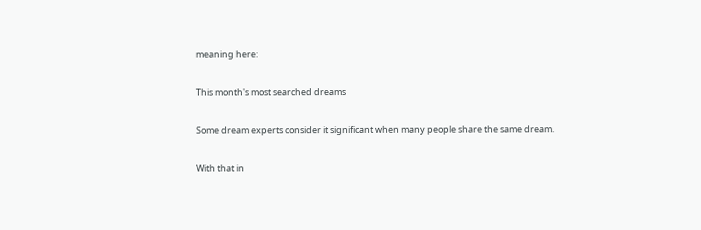meaning here:

This month's most searched dreams

Some dream experts consider it significant when many people share the same dream.

With that in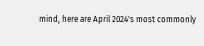mind, here are April 2024's most commonly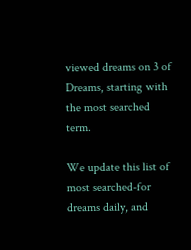viewed dreams on 3 of Dreams, starting with the most searched term.

We update this list of most searched-for dreams daily, and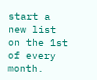start a new list on the 1st of every month.